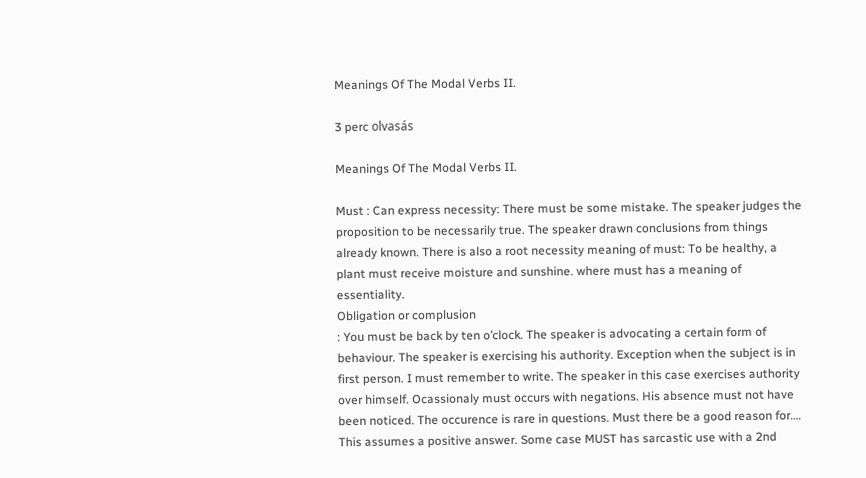Meanings Of The Modal Verbs II.

3 perc olvasás

Meanings Of The Modal Verbs II.

Must : Can express necessity: There must be some mistake. The speaker judges the proposition to be necessarily true. The speaker drawn conclusions from things already known. There is also a root necessity meaning of must: To be healthy, a plant must receive moisture and sunshine. where must has a meaning of essentiality.
Obligation or complusion
: You must be back by ten o’clock. The speaker is advocating a certain form of behaviour. The speaker is exercising his authority. Exception when the subject is in first person. I must remember to write. The speaker in this case exercises authority over himself. Ocassionaly must occurs with negations. His absence must not have been noticed. The occurence is rare in questions. Must there be a good reason for…. This assumes a positive answer. Some case MUST has sarcastic use with a 2nd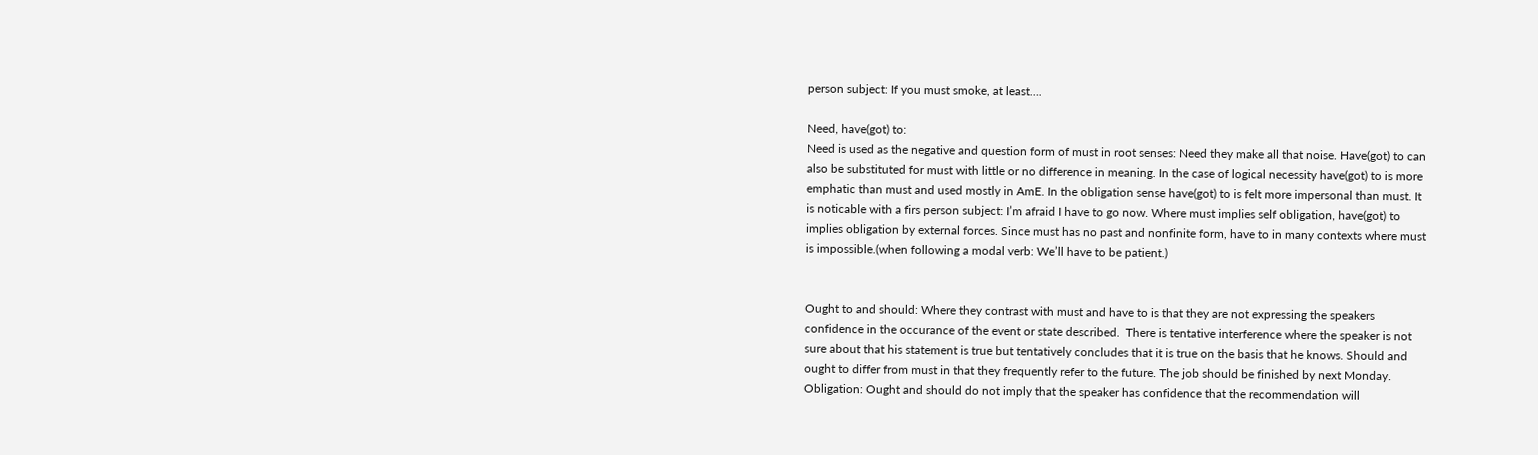person subject: If you must smoke, at least….

Need, have(got) to:
Need is used as the negative and question form of must in root senses: Need they make all that noise. Have(got) to can also be substituted for must with little or no difference in meaning. In the case of logical necessity have(got) to is more emphatic than must and used mostly in AmE. In the obligation sense have(got) to is felt more impersonal than must. It is noticable with a firs person subject: I’m afraid I have to go now. Where must implies self obligation, have(got) to implies obligation by external forces. Since must has no past and nonfinite form, have to in many contexts where must is impossible.(when following a modal verb: We’ll have to be patient.)


Ought to and should: Where they contrast with must and have to is that they are not expressing the speakers confidence in the occurance of the event or state described.  There is tentative interference where the speaker is not sure about that his statement is true but tentatively concludes that it is true on the basis that he knows. Should and ought to differ from must in that they frequently refer to the future. The job should be finished by next Monday.
Obligation: Ought and should do not imply that the speaker has confidence that the recommendation will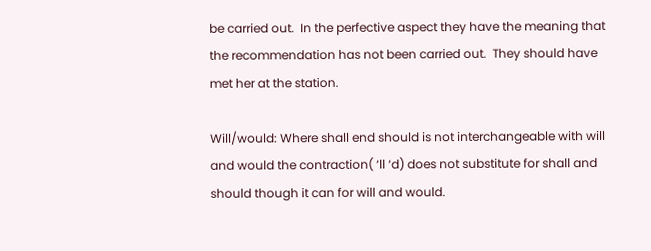be carried out.  In the perfective aspect they have the meaning that the recommendation has not been carried out.  They should have met her at the station.

Will/would: Where shall end should is not interchangeable with will and would the contraction( ‘ll ‘d) does not substitute for shall and should though it can for will and would.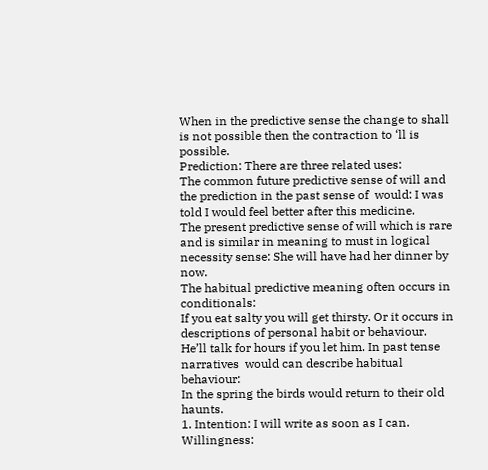When in the predictive sense the change to shall is not possible then the contraction to ‘ll is possible.
Prediction: There are three related uses:
The common future predictive sense of will and the prediction in the past sense of  would: I was told I would feel better after this medicine.
The present predictive sense of will which is rare and is similar in meaning to must in logical necessity sense: She will have had her dinner by now.
The habitual predictive meaning often occurs in conditionals:
If you eat salty you will get thirsty. Or it occurs in descriptions of personal habit or behaviour.
He’ll talk for hours if you let him. In past tense narratives  would can describe habitual behaviour:
In the spring the birds would return to their old haunts.
1. Intention: I will write as soon as I can.
Willingness: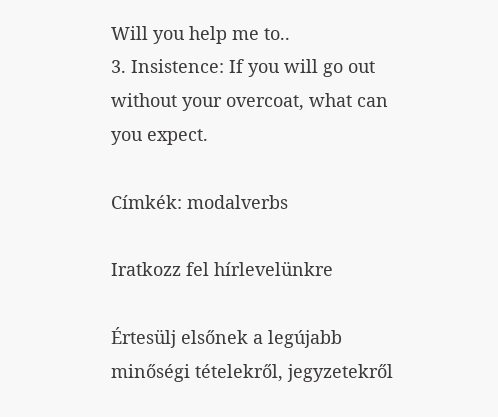Will you help me to..
3. Insistence: If you will go out without your overcoat, what can you expect.

Címkék: modalverbs

Iratkozz fel hírlevelünkre

Értesülj elsőnek a legújabb minőségi tételekről, jegyzetekről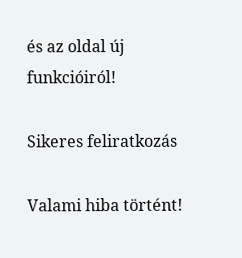és az oldal új funkcióiról!

Sikeres feliratkozás

Valami hiba történt!